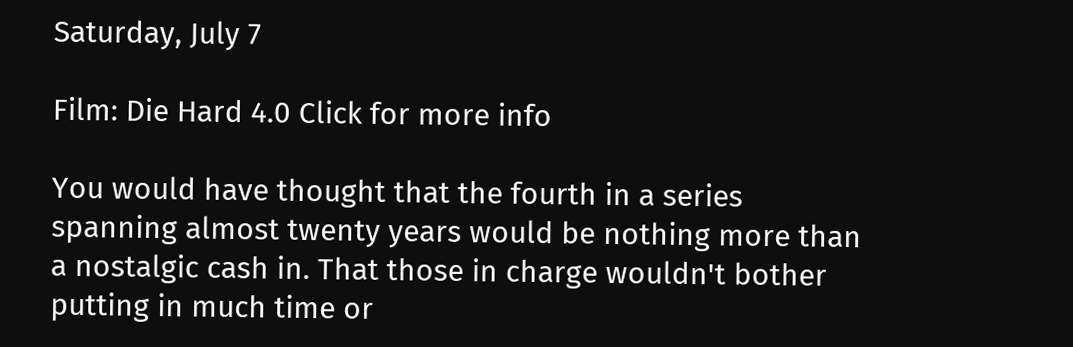Saturday, July 7

Film: Die Hard 4.0 Click for more info

You would have thought that the fourth in a series spanning almost twenty years would be nothing more than a nostalgic cash in. That those in charge wouldn't bother putting in much time or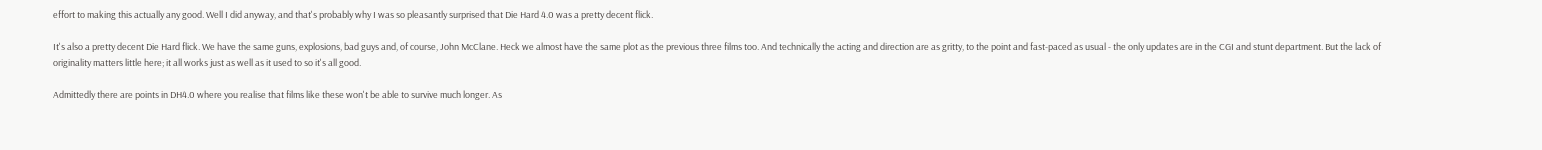effort to making this actually any good. Well I did anyway, and that's probably why I was so pleasantly surprised that Die Hard 4.0 was a pretty decent flick.

It's also a pretty decent Die Hard flick. We have the same guns, explosions, bad guys and, of course, John McClane. Heck we almost have the same plot as the previous three films too. And technically the acting and direction are as gritty, to the point and fast-paced as usual - the only updates are in the CGI and stunt department. But the lack of originality matters little here; it all works just as well as it used to so it's all good.

Admittedly there are points in DH4.0 where you realise that films like these won't be able to survive much longer. As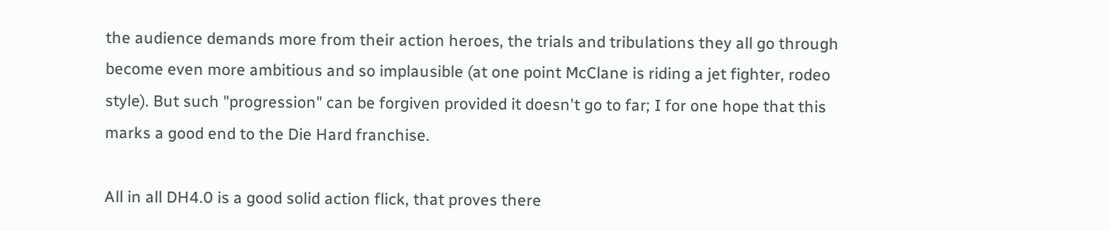the audience demands more from their action heroes, the trials and tribulations they all go through become even more ambitious and so implausible (at one point McClane is riding a jet fighter, rodeo style). But such "progression" can be forgiven provided it doesn't go to far; I for one hope that this marks a good end to the Die Hard franchise.

All in all DH4.0 is a good solid action flick, that proves there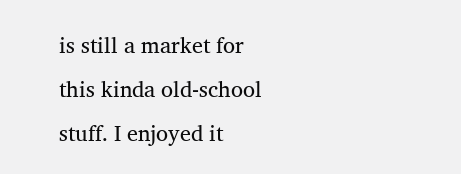is still a market for this kinda old-school stuff. I enjoyed it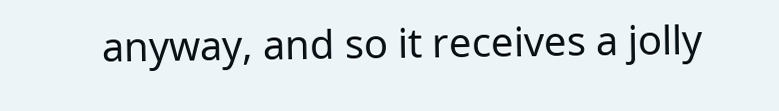anyway, and so it receives a jolly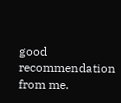good recommendation from me.